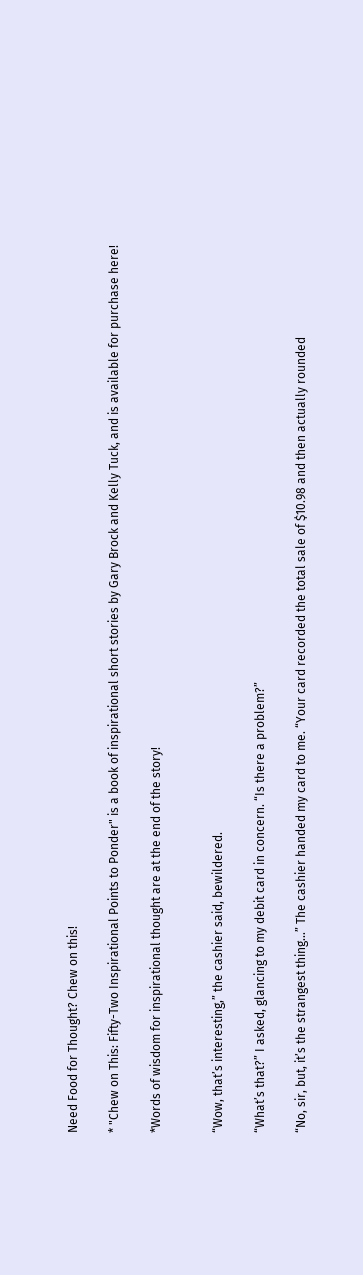Need Food for Thought? Chew on this!

* "Chew on This: Fifty-Two Inspirational Points to Ponder" is a book of inspirational short stories by Gary Brock and Kelly Tuck, and is available for purchase here!

*Words of wisdom for inspirational thought are at the end of the story!


“Wow, that’s interesting,” the cashier said, bewildered.

“What’s that?” I asked, glancing to my debit card in concern. “Is there a problem?”

“No, sir, but, it’s the strangest thing…” The cashier handed my card to me. “Your card recorded the total sale of $10.98 and then actually rounded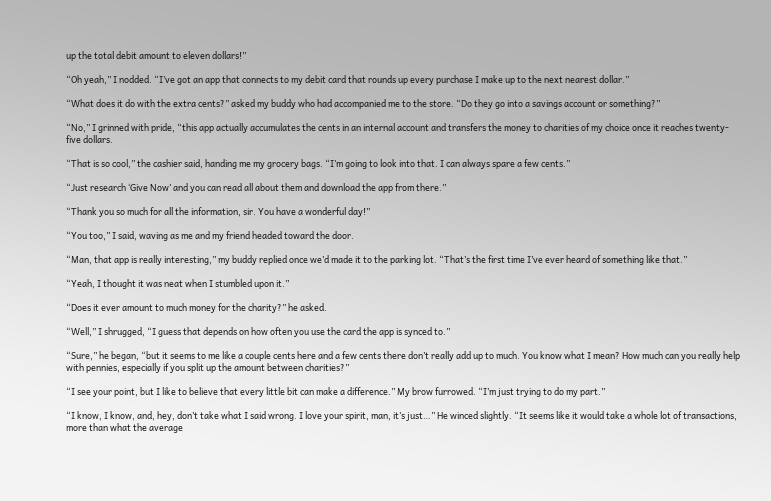up the total debit amount to eleven dollars!”

“Oh yeah,” I nodded. “I’ve got an app that connects to my debit card that rounds up every purchase I make up to the next nearest dollar.”

“What does it do with the extra cents?” asked my buddy who had accompanied me to the store. “Do they go into a savings account or something?”

“No,” I grinned with pride, “this app actually accumulates the cents in an internal account and transfers the money to charities of my choice once it reaches twenty-five dollars.

“That is so cool,” the cashier said, handing me my grocery bags. “I’m going to look into that. I can always spare a few cents.”

“Just research ‘Give Now’ and you can read all about them and download the app from there.”

“Thank you so much for all the information, sir. You have a wonderful day!”

“You too,” I said, waving as me and my friend headed toward the door.

“Man, that app is really interesting,” my buddy replied once we’d made it to the parking lot. “That’s the first time I’ve ever heard of something like that.”

“Yeah, I thought it was neat when I stumbled upon it.”

“Does it ever amount to much money for the charity?” he asked.

“Well,” I shrugged, “I guess that depends on how often you use the card the app is synced to.”

“Sure,” he began, “but it seems to me like a couple cents here and a few cents there don’t really add up to much. You know what I mean? How much can you really help with pennies, especially if you split up the amount between charities?”

“I see your point, but I like to believe that every little bit can make a difference.” My brow furrowed. “I’m just trying to do my part.”

“I know, I know, and, hey, don’t take what I said wrong. I love your spirit, man, it’s just…” He winced slightly. “It seems like it would take a whole lot of transactions, more than what the average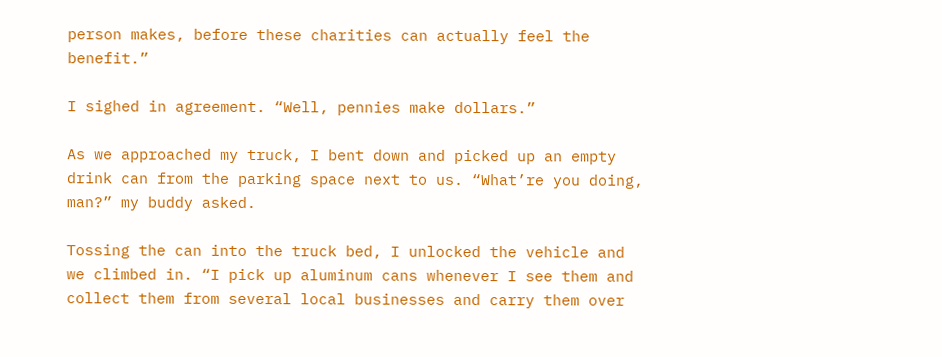person makes, before these charities can actually feel the benefit.”

I sighed in agreement. “Well, pennies make dollars.”

As we approached my truck, I bent down and picked up an empty drink can from the parking space next to us. “What’re you doing, man?” my buddy asked.

Tossing the can into the truck bed, I unlocked the vehicle and we climbed in. “I pick up aluminum cans whenever I see them and collect them from several local businesses and carry them over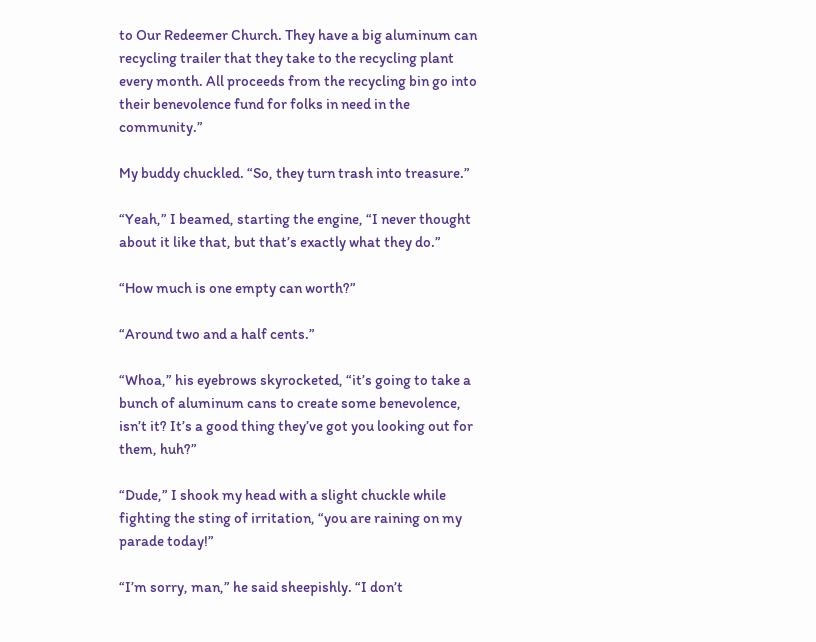to Our Redeemer Church. They have a big aluminum can recycling trailer that they take to the recycling plant every month. All proceeds from the recycling bin go into their benevolence fund for folks in need in the community.”

My buddy chuckled. “So, they turn trash into treasure.”

“Yeah,” I beamed, starting the engine, “I never thought about it like that, but that’s exactly what they do.”

“How much is one empty can worth?”

“Around two and a half cents.”

“Whoa,” his eyebrows skyrocketed, “it’s going to take a bunch of aluminum cans to create some benevolence, isn’t it? It’s a good thing they’ve got you looking out for them, huh?”

“Dude,” I shook my head with a slight chuckle while fighting the sting of irritation, “you are raining on my parade today!”

“I’m sorry, man,” he said sheepishly. “I don’t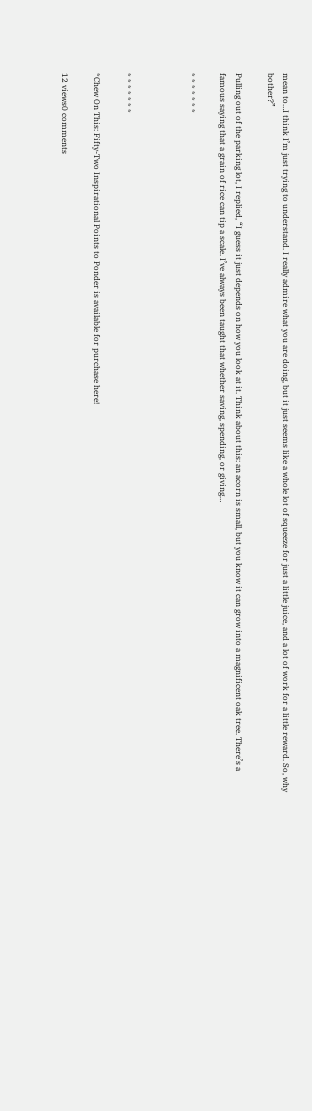mean to…I think I’m just trying to understand. I really admire what you are doing, but it just seems like a whole lot of squeeze for just a little juice, and a lot of work for a little reward. So, why bother?”

Pulling out of the parking lot, I replied, “I guess it just depends on how you look at it. Think about this: an acorn is small, but you know it can grow into a magnificent oak tree. There’s a famous saying that a grain of rice can tip a scale. I’ve always been taught that whether saving, spending, or giving…

* * * * * * *



* * * * * * *

*Chew On This: Fifty-Two Inspirational Points to Ponder is available for purchase here!

12 views0 comments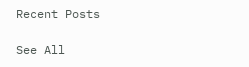Recent Posts

See All